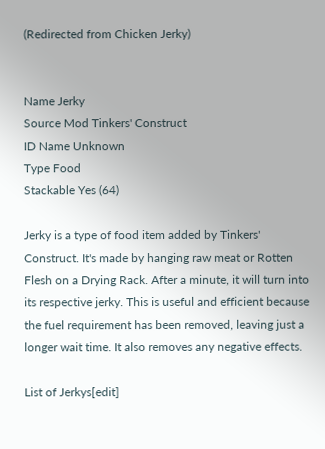(Redirected from Chicken Jerky)


Name Jerky
Source Mod Tinkers' Construct
ID Name Unknown
Type Food
Stackable Yes (64)

Jerky is a type of food item added by Tinkers' Construct. It's made by hanging raw meat or Rotten Flesh on a Drying Rack. After a minute, it will turn into its respective jerky. This is useful and efficient because the fuel requirement has been removed, leaving just a longer wait time. It also removes any negative effects.

List of Jerkys[edit]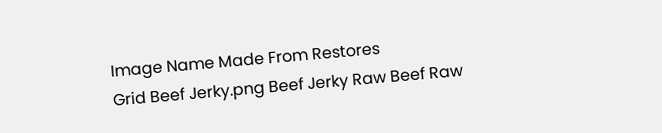Image Name Made From Restores
Grid Beef Jerky.png Beef Jerky Raw Beef Raw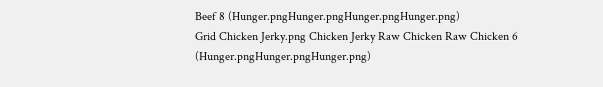Beef 8 (Hunger.pngHunger.pngHunger.pngHunger.png)
Grid Chicken Jerky.png Chicken Jerky Raw Chicken Raw Chicken 6 (Hunger.pngHunger.pngHunger.png)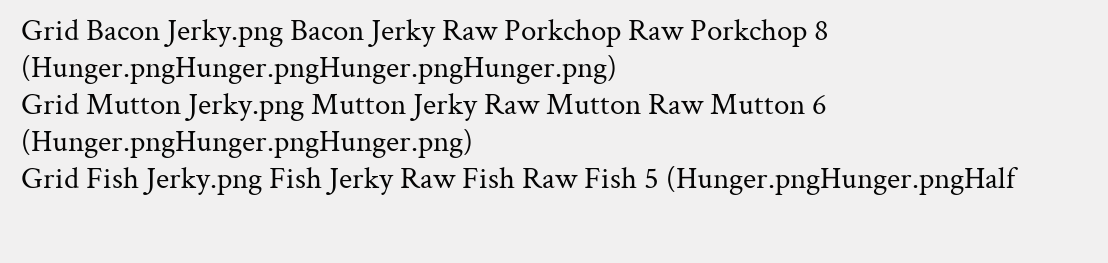Grid Bacon Jerky.png Bacon Jerky Raw Porkchop Raw Porkchop 8 (Hunger.pngHunger.pngHunger.pngHunger.png)
Grid Mutton Jerky.png Mutton Jerky Raw Mutton Raw Mutton 6 (Hunger.pngHunger.pngHunger.png)
Grid Fish Jerky.png Fish Jerky Raw Fish Raw Fish 5 (Hunger.pngHunger.pngHalf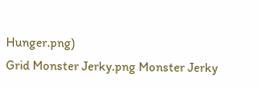Hunger.png)
Grid Monster Jerky.png Monster Jerky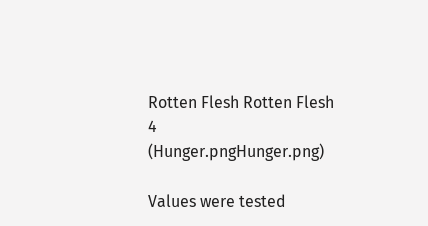Rotten Flesh Rotten Flesh 4 (Hunger.pngHunger.png)

Values were tested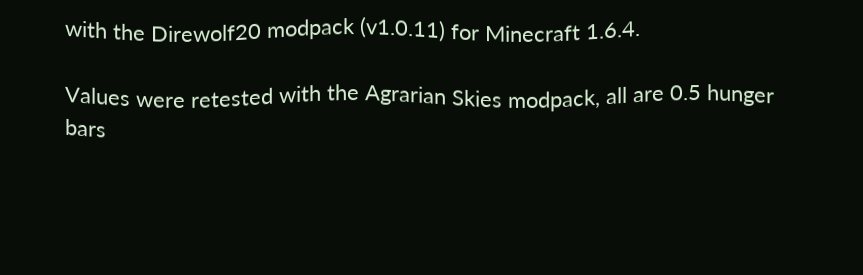with the Direwolf20 modpack (v1.0.11) for Minecraft 1.6.4.

Values were retested with the Agrarian Skies modpack, all are 0.5 hunger bars